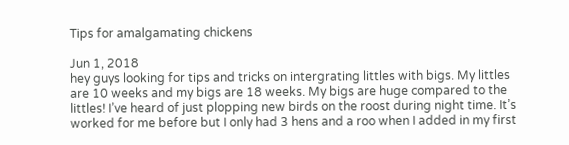Tips for amalgamating chickens

Jun 1, 2018
hey guys looking for tips and tricks on intergrating littles with bigs. My littles are 10 weeks and my bigs are 18 weeks. My bigs are huge compared to the littles! I’ve heard of just plopping new birds on the roost during night time. It’s worked for me before but I only had 3 hens and a roo when I added in my first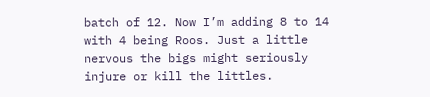batch of 12. Now I’m adding 8 to 14 with 4 being Roos. Just a little nervous the bigs might seriously injure or kill the littles.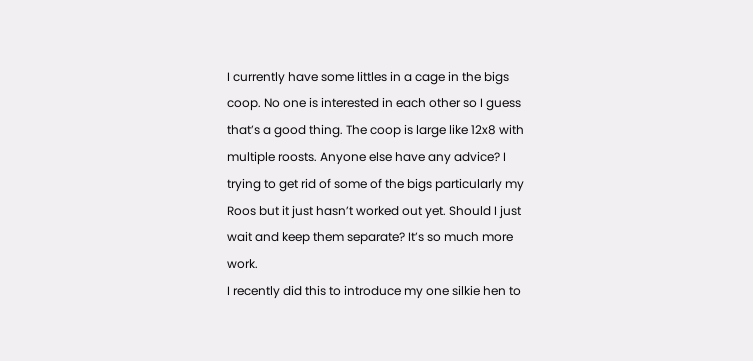I currently have some littles in a cage in the bigs coop. No one is interested in each other so I guess that’s a good thing. The coop is large like 12x8 with multiple roosts. Anyone else have any advice? I trying to get rid of some of the bigs particularly my Roos but it just hasn’t worked out yet. Should I just wait and keep them separate? It’s so much more work.
I recently did this to introduce my one silkie hen to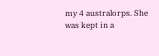my 4 australorps. She was kept in a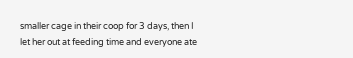smaller cage in their coop for 3 days, then I let her out at feeding time and everyone ate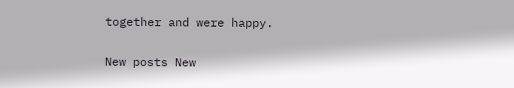together and were happy.

New posts New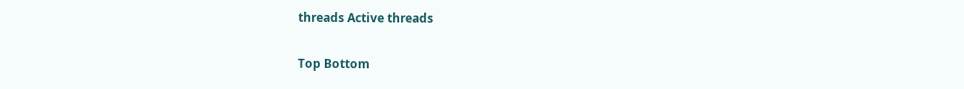threads Active threads

Top Bottom